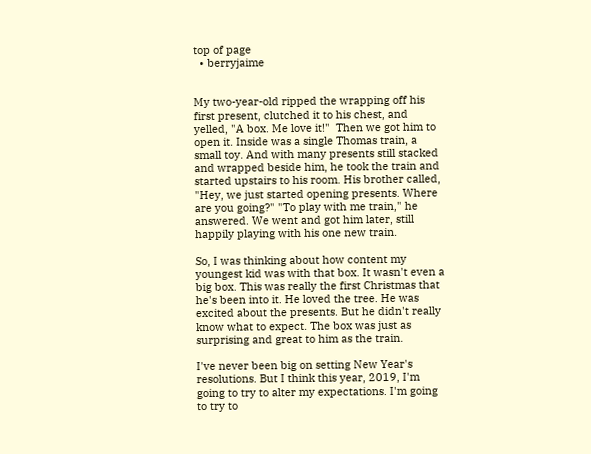top of page
  • berryjaime


My two-year-old ripped the wrapping off his first present, clutched it to his chest, and yelled, "A box. Me love it!"  Then we got him to open it. Inside was a single Thomas train, a small toy. And with many presents still stacked and wrapped beside him, he took the train and started upstairs to his room. His brother called, "Hey, we just started opening presents. Where are you going?" "To play with me train," he answered. We went and got him later, still happily playing with his one new train.

So, I was thinking about how content my youngest kid was with that box. It wasn't even a big box. This was really the first Christmas that he's been into it. He loved the tree. He was excited about the presents. But he didn't really know what to expect. The box was just as surprising and great to him as the train.

I've never been big on setting New Year's resolutions. But I think this year, 2019, I'm going to try to alter my expectations. I'm going to try to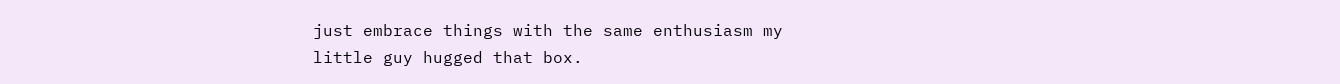just embrace things with the same enthusiasm my little guy hugged that box.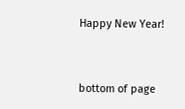Happy New Year!


bottom of page